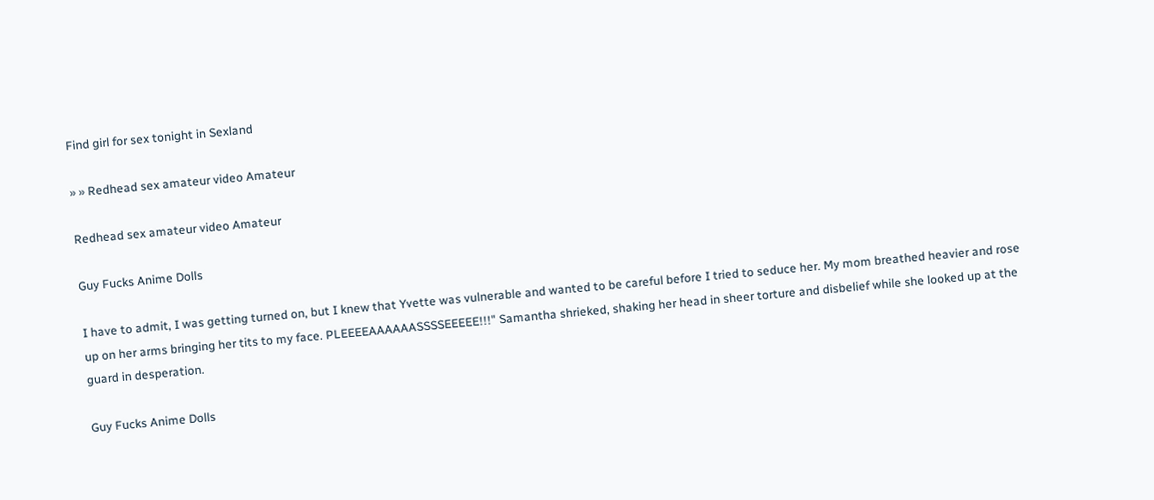Find girl for sex tonight in Sexland

» » Redhead sex amateur video Amateur

Redhead sex amateur video Amateur

Guy Fucks Anime Dolls

I have to admit, I was getting turned on, but I knew that Yvette was vulnerable and wanted to be careful before I tried to seduce her. My mom breathed heavier and rose up on her arms bringing her tits to my face. PLEEEEAAAAAASSSSEEEEE!!!" Samantha shrieked, shaking her head in sheer torture and disbelief while she looked up at the guard in desperation.

Guy Fucks Anime Dolls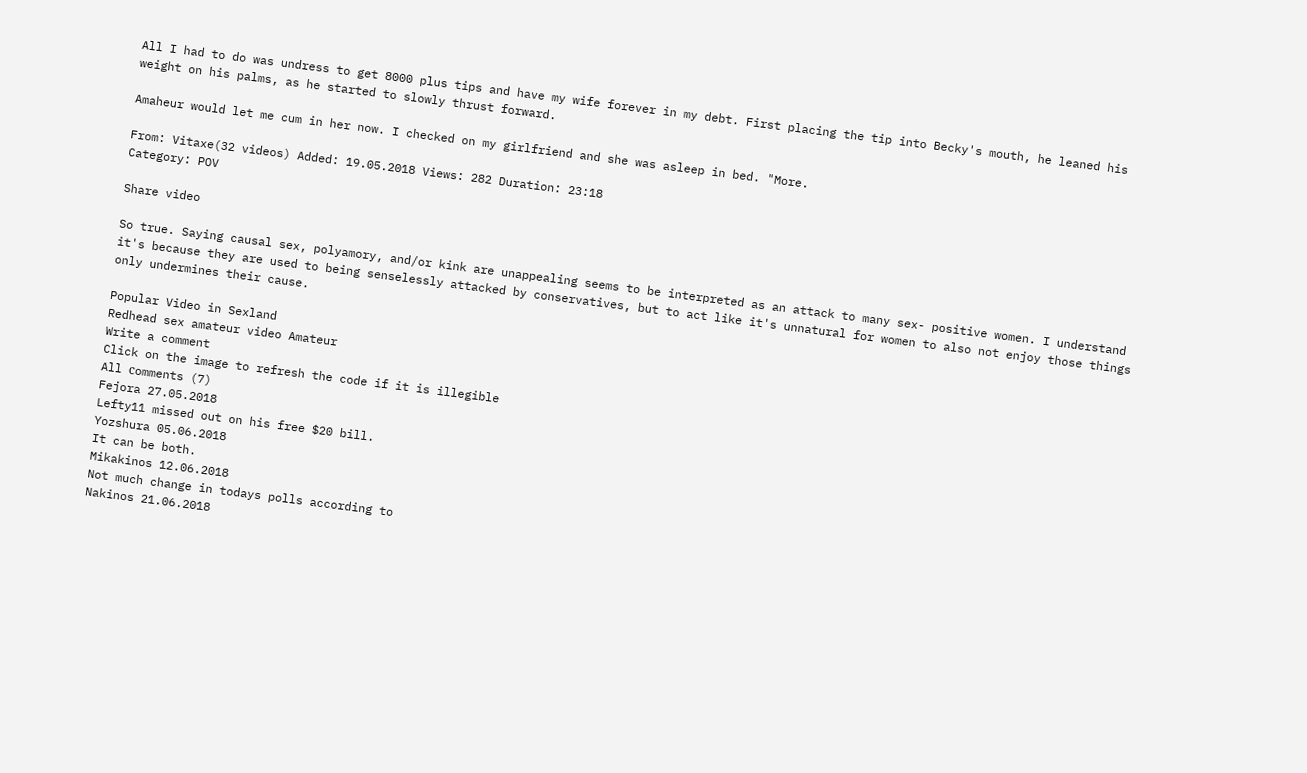All I had to do was undress to get 8000 plus tips and have my wife forever in my debt. First placing the tip into Becky's mouth, he leaned his weight on his palms, as he started to slowly thrust forward.

Amaheur would let me cum in her now. I checked on my girlfriend and she was asleep in bed. "More.

From: Vitaxe(32 videos) Added: 19.05.2018 Views: 282 Duration: 23:18
Category: POV

Share video

So true. Saying causal sex, polyamory, and/or kink are unappealing seems to be interpreted as an attack to many sex- positive women. I understand it's because they are used to being senselessly attacked by conservatives, but to act like it's unnatural for women to also not enjoy those things only undermines their cause.

Popular Video in Sexland
Redhead sex amateur video Amateur
Write a comment
Click on the image to refresh the code if it is illegible
All сomments (7)
Fejora 27.05.2018
Lefty11 missed out on his free $20 bill.
Yozshura 05.06.2018
It can be both.
Mikakinos 12.06.2018
Not much change in todays polls according to
Nakinos 21.06.2018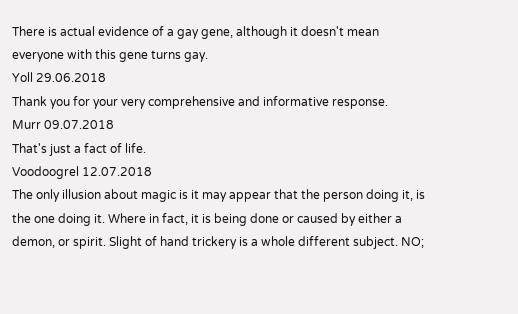There is actual evidence of a gay gene, although it doesn't mean everyone with this gene turns gay.
Yoll 29.06.2018
Thank you for your very comprehensive and informative response.
Murr 09.07.2018
That's just a fact of life.
Voodoogrel 12.07.2018
The only illusion about magic is it may appear that the person doing it, is the one doing it. Where in fact, it is being done or caused by either a demon, or spirit. Slight of hand trickery is a whole different subject. NO;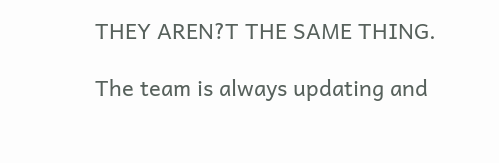THEY AREN?T THE SAME THING.

The team is always updating and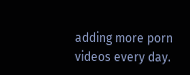adding more porn videos every day.